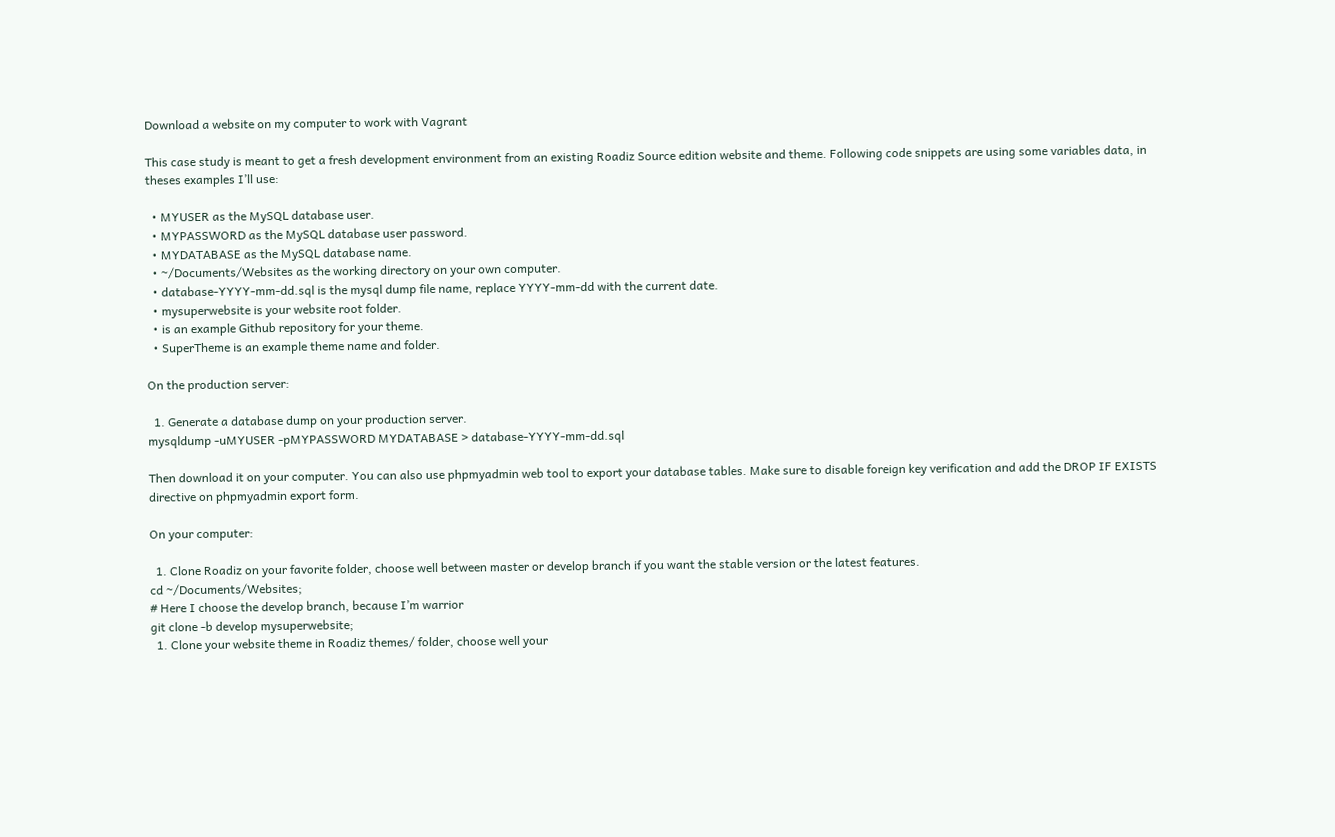Download a website on my computer to work with Vagrant

This case study is meant to get a fresh development environment from an existing Roadiz Source edition website and theme. Following code snippets are using some variables data, in theses examples I’ll use:

  • MYUSER as the MySQL database user.
  • MYPASSWORD as the MySQL database user password.
  • MYDATABASE as the MySQL database name.
  • ~/Documents/Websites as the working directory on your own computer.
  • database-YYYY-mm-dd.sql is the mysql dump file name, replace YYYY-mm-dd with the current date.
  • mysuperwebsite is your website root folder.
  • is an example Github repository for your theme.
  • SuperTheme is an example theme name and folder.

On the production server:

  1. Generate a database dump on your production server.
mysqldump -uMYUSER -pMYPASSWORD MYDATABASE > database-YYYY-mm-dd.sql

Then download it on your computer. You can also use phpmyadmin web tool to export your database tables. Make sure to disable foreign key verification and add the DROP IF EXISTS directive on phpmyadmin export form.

On your computer:

  1. Clone Roadiz on your favorite folder, choose well between master or develop branch if you want the stable version or the latest features.
cd ~/Documents/Websites;
# Here I choose the develop branch, because I’m warrior
git clone -b develop mysuperwebsite;
  1. Clone your website theme in Roadiz themes/ folder, choose well your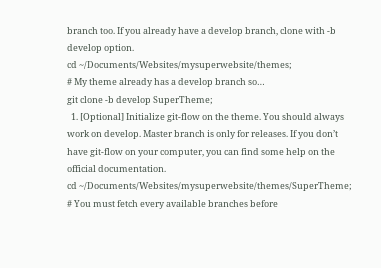branch too. If you already have a develop branch, clone with -b develop option.
cd ~/Documents/Websites/mysuperwebsite/themes;
# My theme already has a develop branch so…
git clone -b develop SuperTheme;
  1. [Optional] Initialize git-flow on the theme. You should always work on develop. Master branch is only for releases. If you don’t have git-flow on your computer, you can find some help on the official documentation.
cd ~/Documents/Websites/mysuperwebsite/themes/SuperTheme;
# You must fetch every available branches before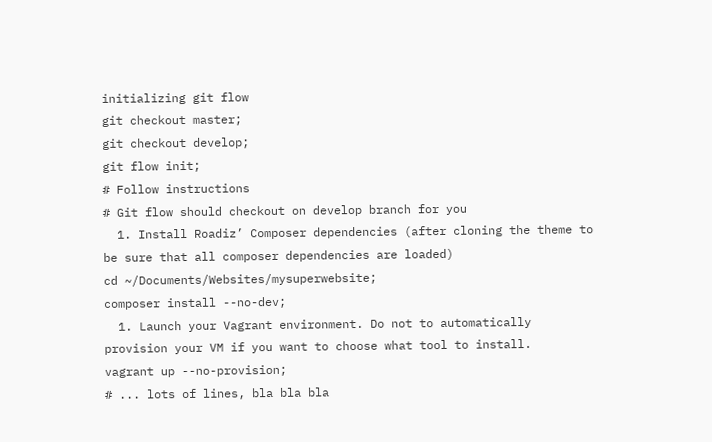initializing git flow
git checkout master;
git checkout develop;
git flow init;
# Follow instructions
# Git flow should checkout on develop branch for you
  1. Install Roadiz’ Composer dependencies (after cloning the theme to be sure that all composer dependencies are loaded)
cd ~/Documents/Websites/mysuperwebsite;
composer install --no-dev;
  1. Launch your Vagrant environment. Do not to automatically provision your VM if you want to choose what tool to install.
vagrant up --no-provision;
# ... lots of lines, bla bla bla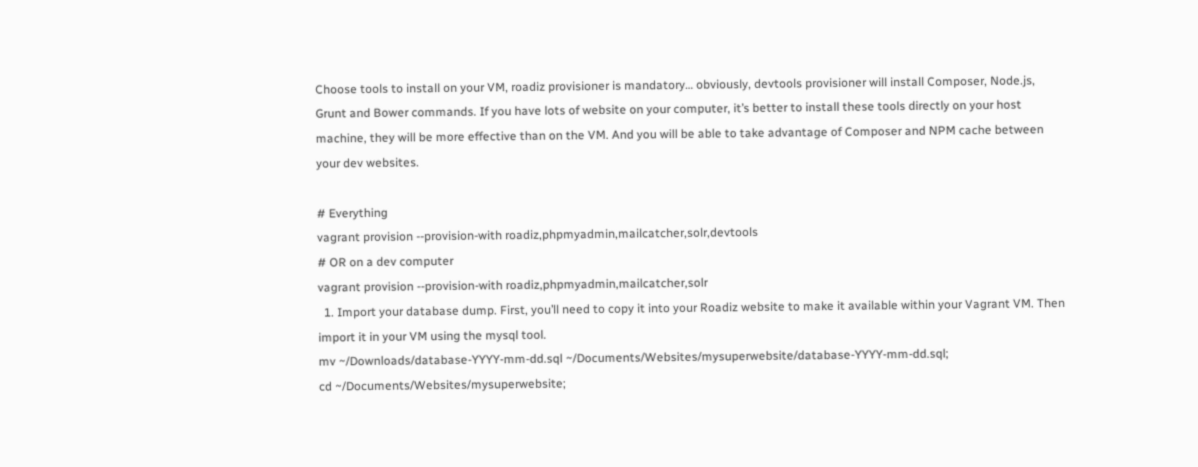Choose tools to install on your VM, roadiz provisioner is mandatory… obviously, devtools provisioner will install Composer, Node.js, Grunt and Bower commands. If you have lots of website on your computer, it’s better to install these tools directly on your host machine, they will be more effective than on the VM. And you will be able to take advantage of Composer and NPM cache between your dev websites.

# Everything
vagrant provision --provision-with roadiz,phpmyadmin,mailcatcher,solr,devtools
# OR on a dev computer
vagrant provision --provision-with roadiz,phpmyadmin,mailcatcher,solr
  1. Import your database dump. First, you’ll need to copy it into your Roadiz website to make it available within your Vagrant VM. Then import it in your VM using the mysql tool.
mv ~/Downloads/database-YYYY-mm-dd.sql ~/Documents/Websites/mysuperwebsite/database-YYYY-mm-dd.sql;
cd ~/Documents/Websites/mysuperwebsite;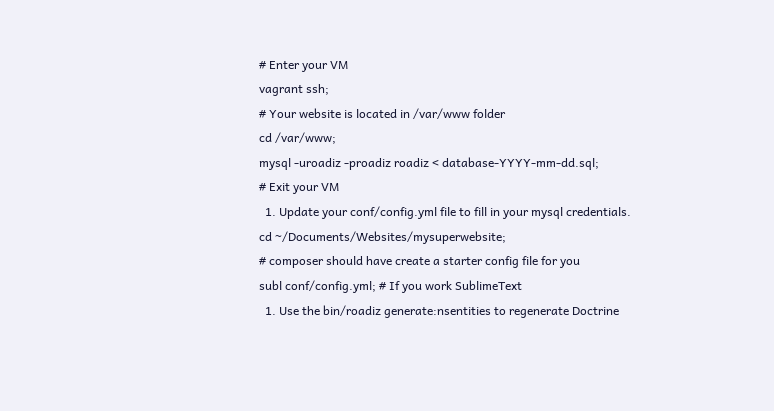# Enter your VM
vagrant ssh;
# Your website is located in /var/www folder
cd /var/www;
mysql -uroadiz -proadiz roadiz < database-YYYY-mm-dd.sql;
# Exit your VM
  1. Update your conf/config.yml file to fill in your mysql credentials.
cd ~/Documents/Websites/mysuperwebsite;
# composer should have create a starter config file for you
subl conf/config.yml; # If you work SublimeText
  1. Use the bin/roadiz generate:nsentities to regenerate Doctrine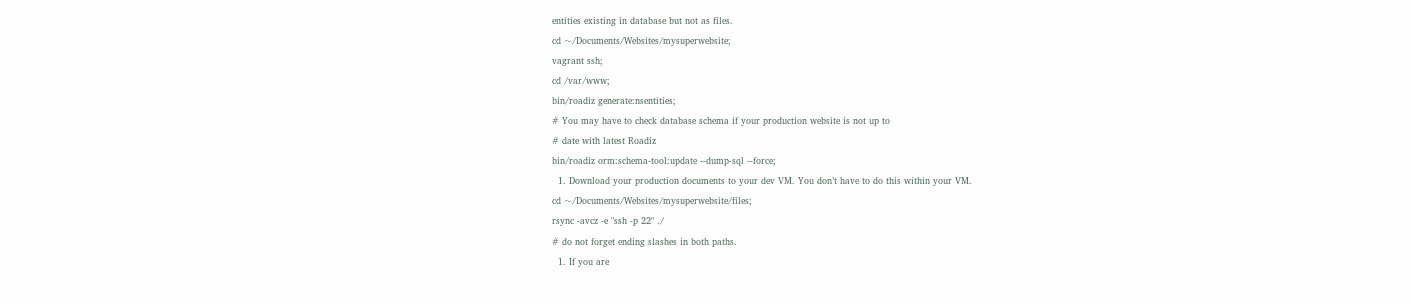entities existing in database but not as files.
cd ~/Documents/Websites/mysuperwebsite;
vagrant ssh;
cd /var/www;
bin/roadiz generate:nsentities;
# You may have to check database schema if your production website is not up to
# date with latest Roadiz
bin/roadiz orm:schema-tool:update --dump-sql --force;
  1. Download your production documents to your dev VM. You don’t have to do this within your VM.
cd ~/Documents/Websites/mysuperwebsite/files;
rsync -avcz -e "ssh -p 22" ./
# do not forget ending slashes in both paths.
  1. If you are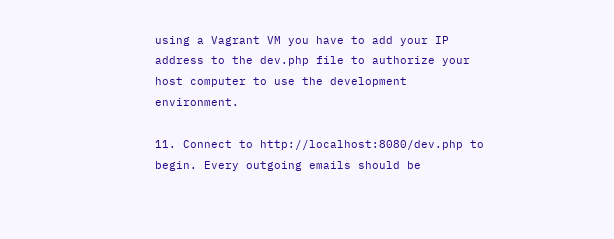using a Vagrant VM you have to add your IP address to the dev.php file to authorize your host computer to use the development environment.

11. Connect to http://localhost:8080/dev.php to begin. Every outgoing emails should be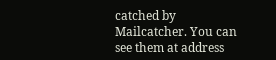catched by Mailcatcher. You can see them at address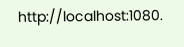http://localhost:1080.